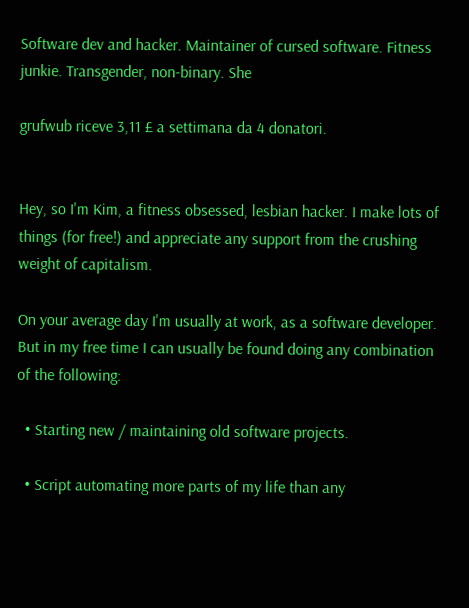Software dev and hacker. Maintainer of cursed software. Fitness junkie. Transgender, non-binary. She

grufwub riceve 3,11 £ a settimana da 4 donatori.


Hey, so I'm Kim, a fitness obsessed, lesbian hacker. I make lots of things (for free!) and appreciate any support from the crushing weight of capitalism.

On your average day I'm usually at work, as a software developer. But in my free time I can usually be found doing any combination of the following:

  • Starting new / maintaining old software projects.

  • Script automating more parts of my life than any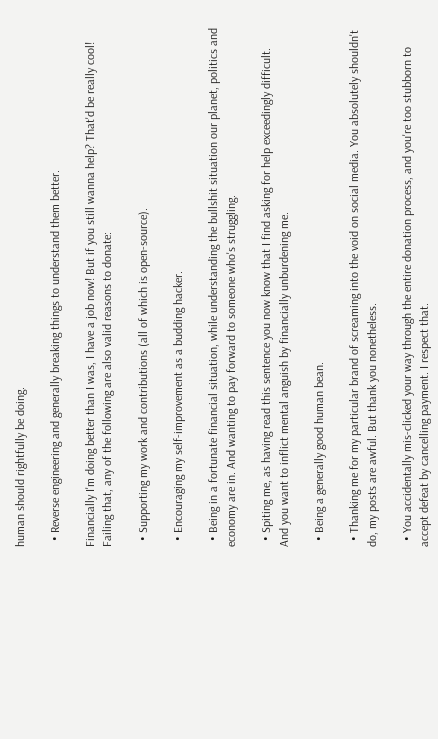human should rightfully be doing.

  • Reverse engineering and generally breaking things to understand them better.

Financially I'm doing better than I was, I have a job now! But if you still wanna help? That'd be really cool! Failing that, any of the following are also valid reasons to donate:

  • Supporting my work and contributions (all of which is open-source).

  • Encouraging my self-improvement as a budding hacker.

  • Being in a fortunate financial situation, while understanding the bullshit situation our planet, politics and economy are in. And wanting to pay forward to someone who's struggling.

  • Spiting me, as having read this sentence you now know that I find asking for help exceedingly difficult. And you want to inflict mental anguish by financially unburdening me.

  • Being a generally good human bean.

  • Thanking me for my particular brand of screaming into the void on social media. You absolutely shouldn't do, my posts are awful. But thank you nonetheless.

  • You accidentally mis-clicked your way through the entire donation process, and you're too stubborn to accept defeat by cancelling payment. I respect that.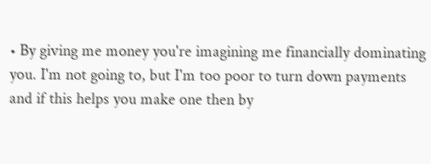• By giving me money you're imagining me financially dominating you. I'm not going to, but I'm too poor to turn down payments and if this helps you make one then by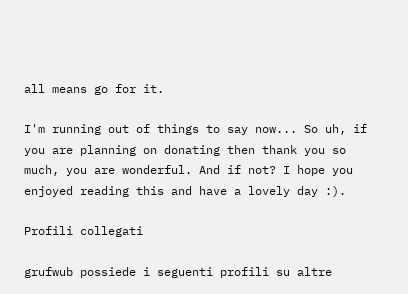all means go for it.

I'm running out of things to say now... So uh, if you are planning on donating then thank you so much, you are wonderful. And if not? I hope you enjoyed reading this and have a lovely day :).

Profili collegati

grufwub possiede i seguenti profili su altre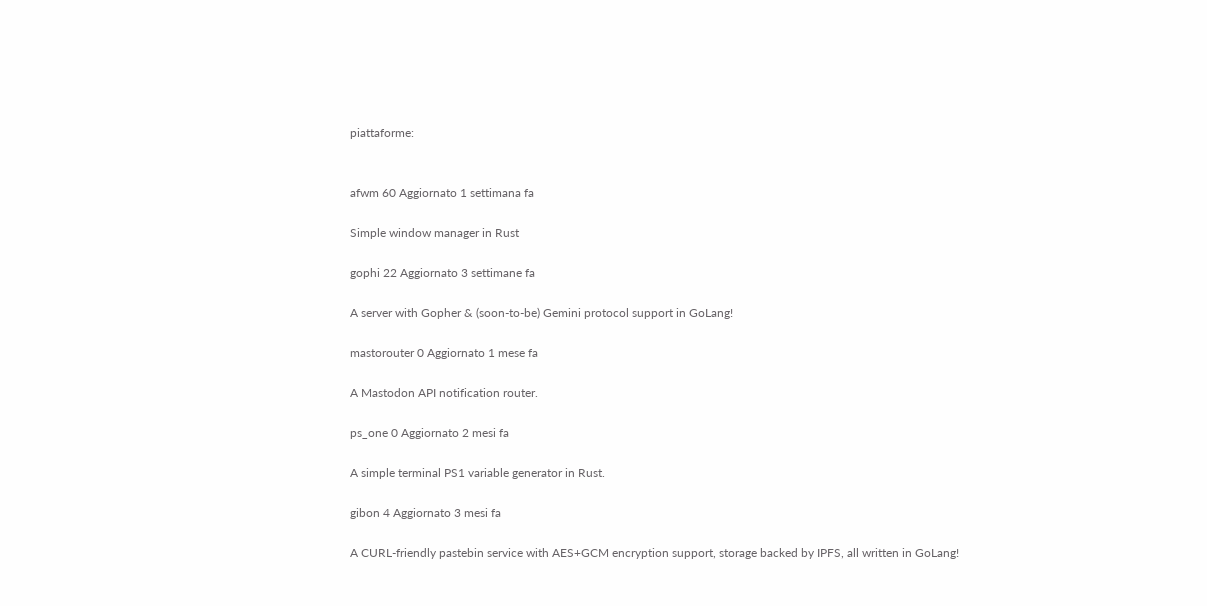piattaforme:


afwm 60 Aggiornato 1 settimana fa

Simple window manager in Rust

gophi 22 Aggiornato 3 settimane fa

A server with Gopher & (soon-to-be) Gemini protocol support in GoLang!

mastorouter 0 Aggiornato 1 mese fa

A Mastodon API notification router.

ps_one 0 Aggiornato 2 mesi fa

A simple terminal PS1 variable generator in Rust.

gibon 4 Aggiornato 3 mesi fa

A CURL-friendly pastebin service with AES+GCM encryption support, storage backed by IPFS, all written in GoLang!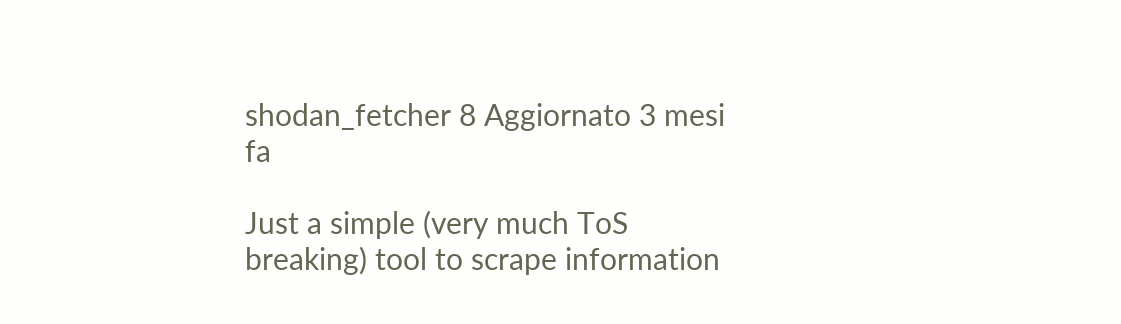shodan_fetcher 8 Aggiornato 3 mesi fa

Just a simple (very much ToS breaking) tool to scrape information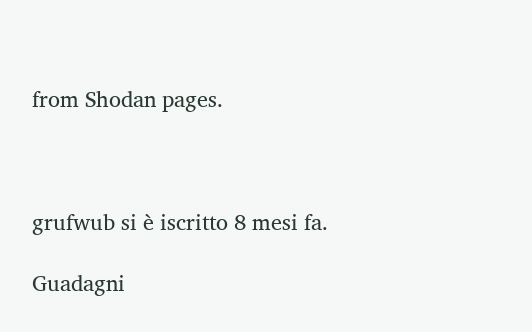from Shodan pages.



grufwub si è iscritto 8 mesi fa.

Guadagni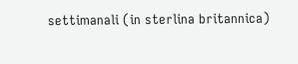settimanali (in sterlina britannica)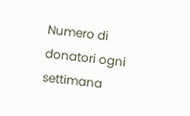Numero di donatori ogni settimana